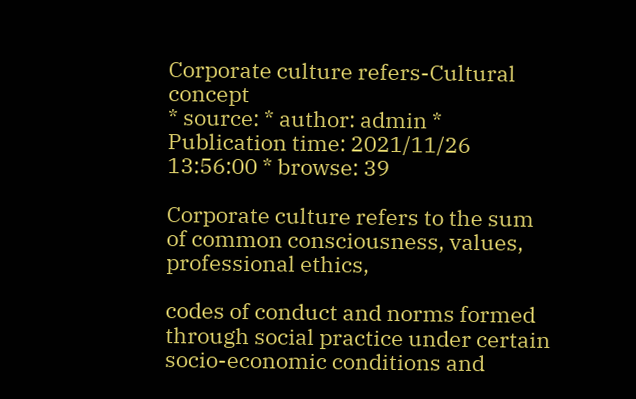Corporate culture refers-Cultural concept
* source: * author: admin * Publication time: 2021/11/26 13:56:00 * browse: 39

Corporate culture refers to the sum of common consciousness, values, professional ethics,

codes of conduct and norms formed through social practice under certain socio-economic conditions and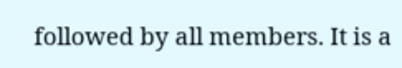followed by all members. It is a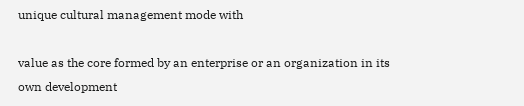unique cultural management mode with

value as the core formed by an enterprise or an organization in its own development